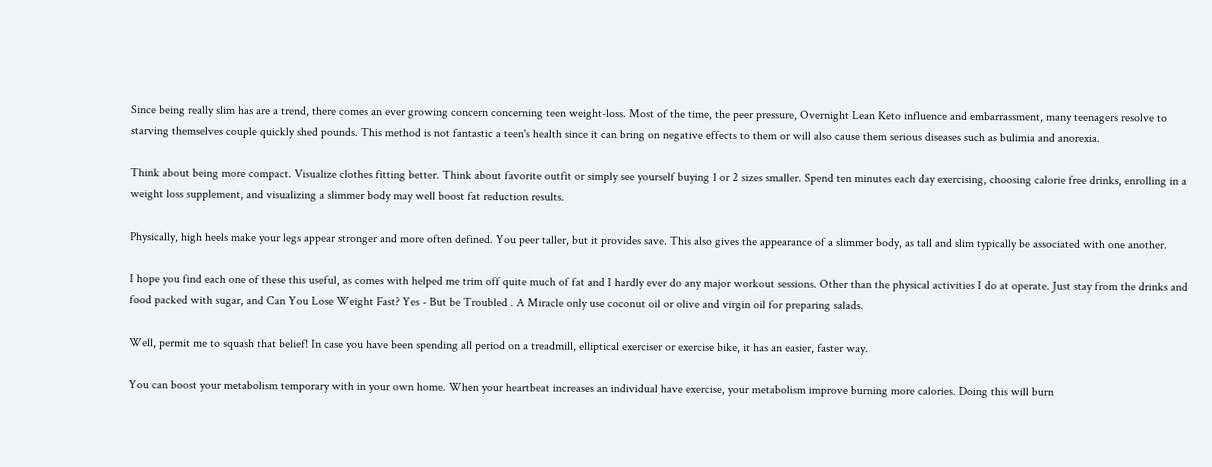Since being really slim has are a trend, there comes an ever growing concern concerning teen weight-loss. Most of the time, the peer pressure, Overnight Lean Keto influence and embarrassment, many teenagers resolve to starving themselves couple quickly shed pounds. This method is not fantastic a teen's health since it can bring on negative effects to them or will also cause them serious diseases such as bulimia and anorexia.

Think about being more compact. Visualize clothes fitting better. Think about favorite outfit or simply see yourself buying 1 or 2 sizes smaller. Spend ten minutes each day exercising, choosing calorie free drinks, enrolling in a weight loss supplement, and visualizing a slimmer body may well boost fat reduction results.

Physically, high heels make your legs appear stronger and more often defined. You peer taller, but it provides save. This also gives the appearance of a slimmer body, as tall and slim typically be associated with one another.

I hope you find each one of these this useful, as comes with helped me trim off quite much of fat and I hardly ever do any major workout sessions. Other than the physical activities I do at operate. Just stay from the drinks and food packed with sugar, and Can You Lose Weight Fast? Yes - But be Troubled . A Miracle only use coconut oil or olive and virgin oil for preparing salads.

Well, permit me to squash that belief! In case you have been spending all period on a treadmill, elliptical exerciser or exercise bike, it has an easier, faster way.

You can boost your metabolism temporary with in your own home. When your heartbeat increases an individual have exercise, your metabolism improve burning more calories. Doing this will burn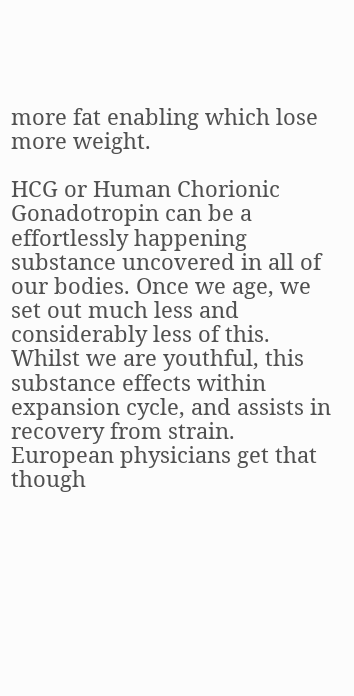more fat enabling which lose more weight.

HCG or Human Chorionic Gonadotropin can be a effortlessly happening substance uncovered in all of our bodies. Once we age, we set out much less and considerably less of this. Whilst we are youthful, this substance effects within expansion cycle, and assists in recovery from strain. European physicians get that though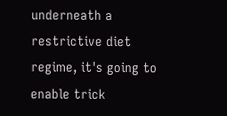underneath a restrictive diet regime, it's going to enable trick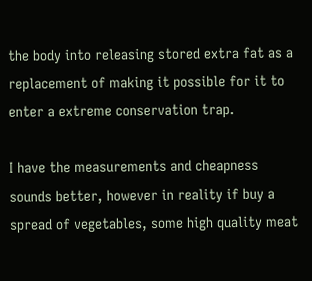the body into releasing stored extra fat as a replacement of making it possible for it to enter a extreme conservation trap.

I have the measurements and cheapness sounds better, however in reality if buy a spread of vegetables, some high quality meat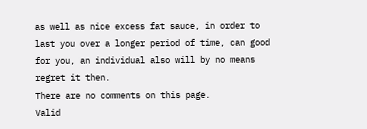as well as nice excess fat sauce, in order to last you over a longer period of time, can good for you, an individual also will by no means regret it then.
There are no comments on this page.
Valid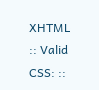XHTML :: Valid CSS: ::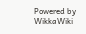Powered by WikkaWiki